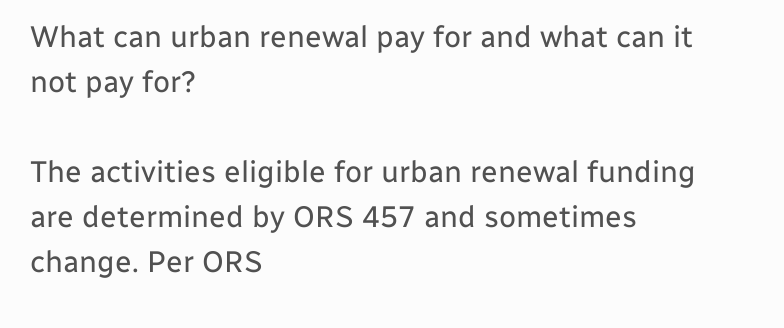What can urban renewal pay for and what can it not pay for?

The activities eligible for urban renewal funding are determined by ORS 457 and sometimes change. Per ORS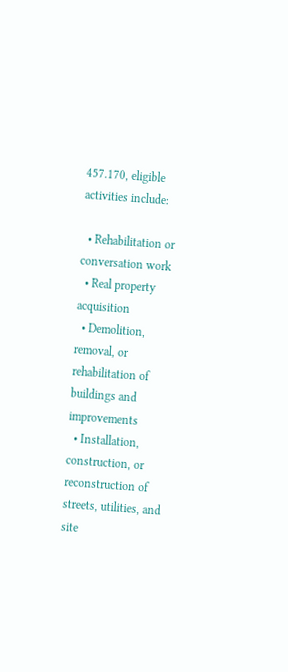457.170, eligible activities include:

  • Rehabilitation or conversation work
  • Real property acquisition
  • Demolition, removal, or rehabilitation of buildings and improvements
  • Installation, construction, or reconstruction of streets, utilities, and site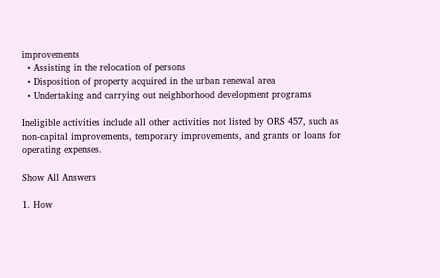improvements
  • Assisting in the relocation of persons
  • Disposition of property acquired in the urban renewal area
  • Undertaking and carrying out neighborhood development programs

Ineligible activities include all other activities not listed by ORS 457, such as non-capital improvements, temporary improvements, and grants or loans for operating expenses.

Show All Answers

1. How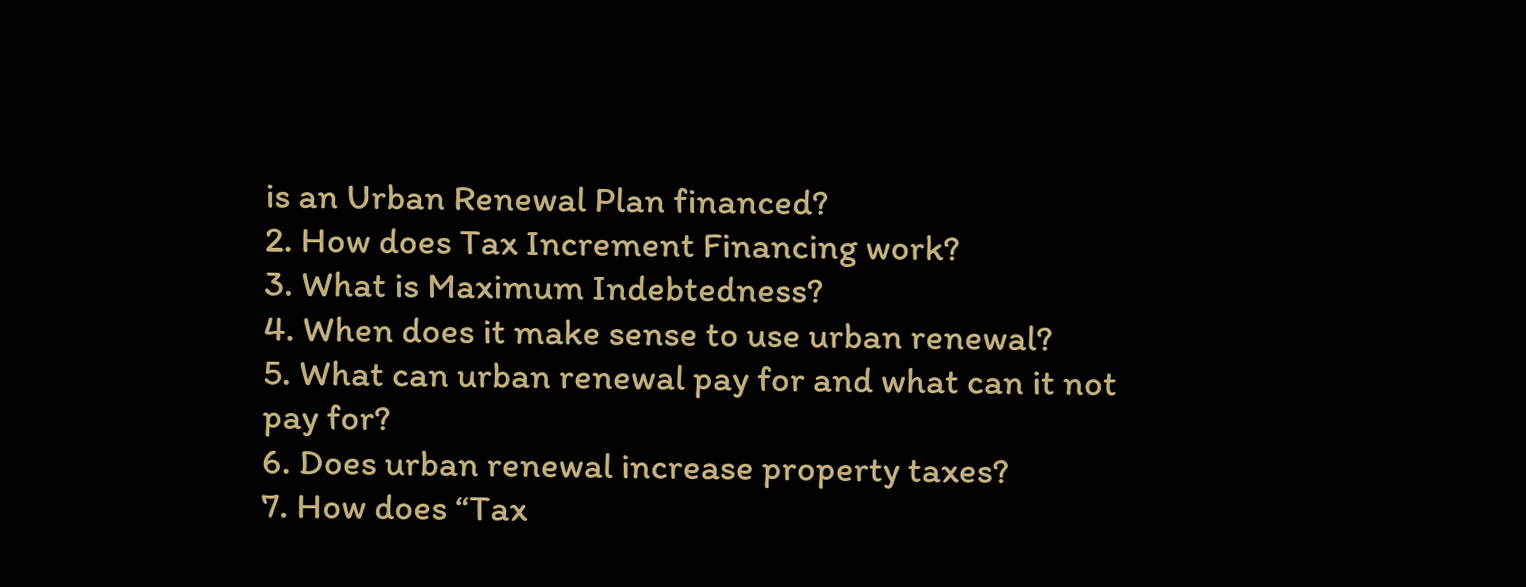is an Urban Renewal Plan financed?
2. How does Tax Increment Financing work?
3. What is Maximum Indebtedness?
4. When does it make sense to use urban renewal?
5. What can urban renewal pay for and what can it not pay for?
6. Does urban renewal increase property taxes?
7. How does “Tax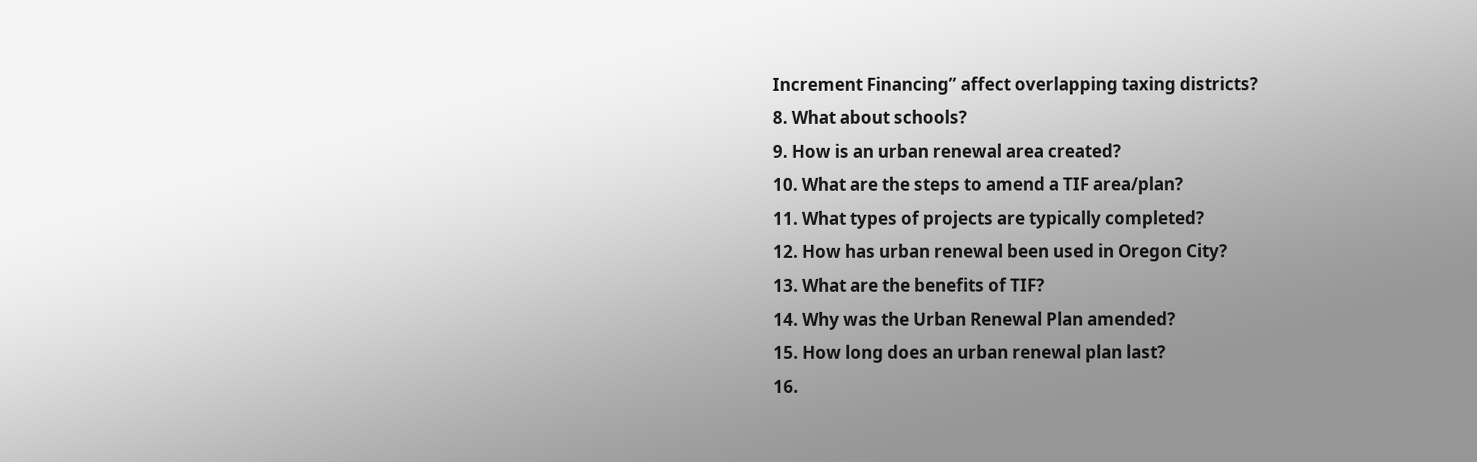Increment Financing” affect overlapping taxing districts?
8. What about schools?
9. How is an urban renewal area created?
10. What are the steps to amend a TIF area/plan?
11. What types of projects are typically completed?
12. How has urban renewal been used in Oregon City?
13. What are the benefits of TIF?
14. Why was the Urban Renewal Plan amended?
15. How long does an urban renewal plan last?
16.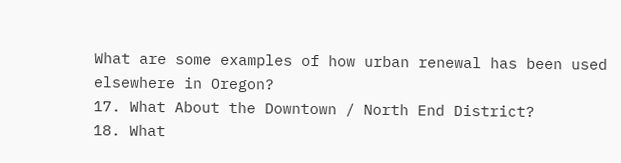What are some examples of how urban renewal has been used elsewhere in Oregon?
17. What About the Downtown / North End District?
18. What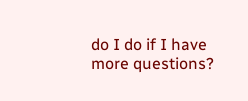do I do if I have more questions?